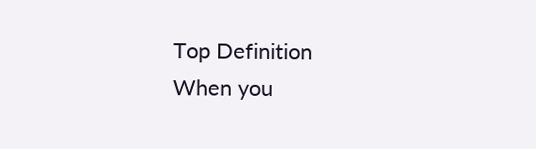Top Definition
When you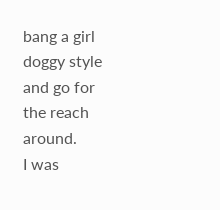bang a girl doggy style and go for the reach around.
I was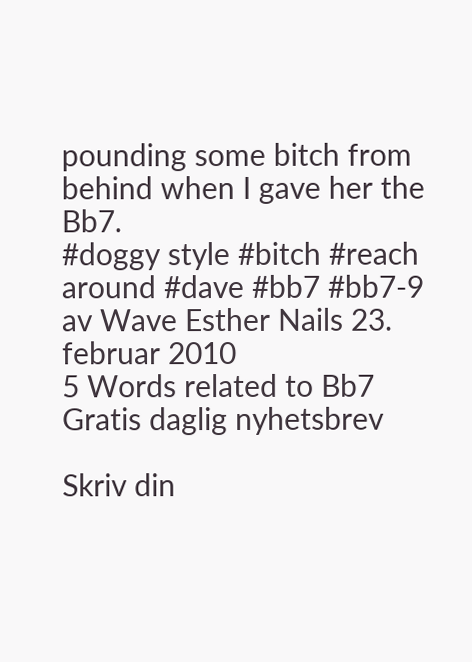pounding some bitch from behind when I gave her the Bb7.
#doggy style #bitch #reach around #dave #bb7 #bb7-9
av Wave Esther Nails 23. februar 2010
5 Words related to Bb7
Gratis daglig nyhetsbrev

Skriv din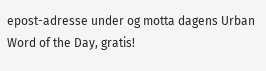epost-adresse under og motta dagens Urban Word of the Day, gratis!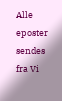Alle eposter sendes fra Vi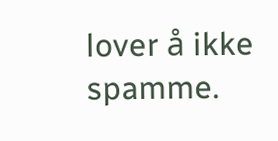lover å ikke spamme.